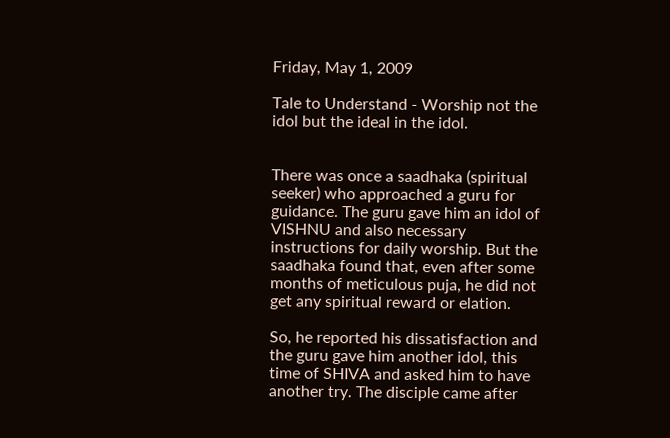Friday, May 1, 2009

Tale to Understand - Worship not the idol but the ideal in the idol.


There was once a saadhaka (spiritual seeker) who approached a guru for guidance. The guru gave him an idol of VISHNU and also necessary instructions for daily worship. But the saadhaka found that, even after some months of meticulous puja, he did not get any spiritual reward or elation.

So, he reported his dissatisfaction and the guru gave him another idol, this time of SHIVA and asked him to have another try. The disciple came after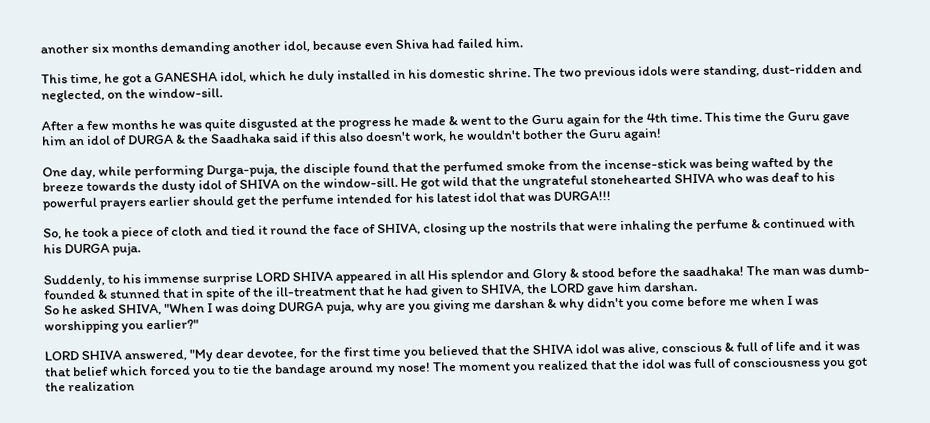another six months demanding another idol, because even Shiva had failed him.

This time, he got a GANESHA idol, which he duly installed in his domestic shrine. The two previous idols were standing, dust-ridden and neglected, on the window-sill.

After a few months he was quite disgusted at the progress he made & went to the Guru again for the 4th time. This time the Guru gave him an idol of DURGA & the Saadhaka said if this also doesn't work, he wouldn't bother the Guru again!

One day, while performing Durga-puja, the disciple found that the perfumed smoke from the incense-stick was being wafted by the breeze towards the dusty idol of SHIVA on the window-sill. He got wild that the ungrateful stonehearted SHIVA who was deaf to his powerful prayers earlier should get the perfume intended for his latest idol that was DURGA!!!

So, he took a piece of cloth and tied it round the face of SHIVA, closing up the nostrils that were inhaling the perfume & continued with his DURGA puja.

Suddenly, to his immense surprise LORD SHIVA appeared in all His splendor and Glory & stood before the saadhaka! The man was dumb-founded & stunned that in spite of the ill-treatment that he had given to SHIVA, the LORD gave him darshan.
So he asked SHIVA, "When I was doing DURGA puja, why are you giving me darshan & why didn't you come before me when I was worshipping you earlier?"

LORD SHIVA answered, "My dear devotee, for the first time you believed that the SHIVA idol was alive, conscious & full of life and it was that belief which forced you to tie the bandage around my nose! The moment you realized that the idol was full of consciousness you got the realization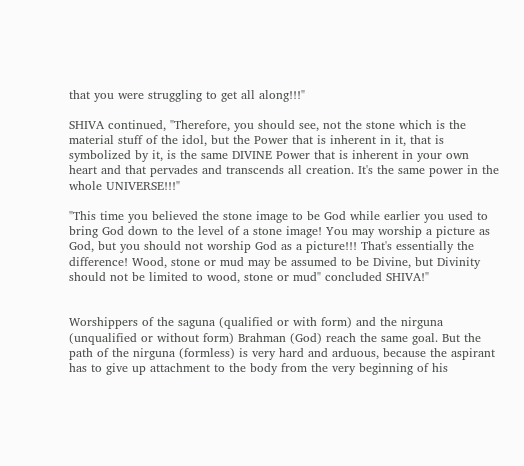that you were struggling to get all along!!!"

SHIVA continued, "Therefore, you should see, not the stone which is the material stuff of the idol, but the Power that is inherent in it, that is symbolized by it, is the same DIVINE Power that is inherent in your own heart and that pervades and transcends all creation. It's the same power in the whole UNIVERSE!!!"

"This time you believed the stone image to be God while earlier you used to bring God down to the level of a stone image! You may worship a picture as God, but you should not worship God as a picture!!! That's essentially the difference! Wood, stone or mud may be assumed to be Divine, but Divinity should not be limited to wood, stone or mud" concluded SHIVA!"


Worshippers of the saguna (qualified or with form) and the nirguna (unqualified or without form) Brahman (God) reach the same goal. But the path of the nirguna (formless) is very hard and arduous, because the aspirant has to give up attachment to the body from the very beginning of his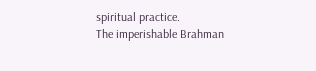spiritual practice.
The imperishable Brahman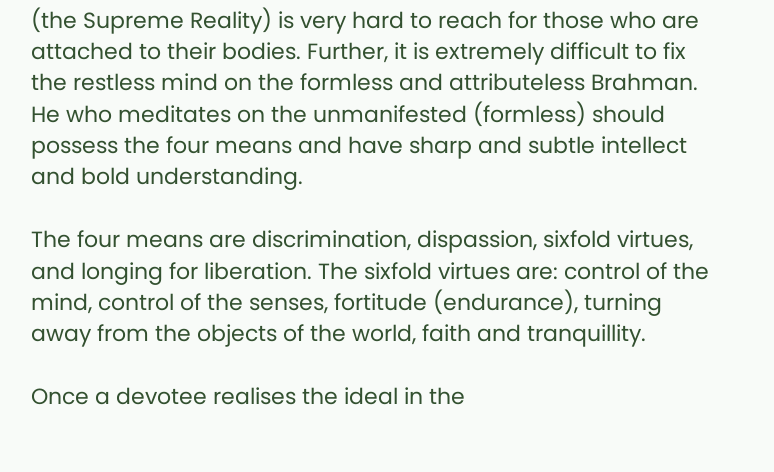(the Supreme Reality) is very hard to reach for those who are attached to their bodies. Further, it is extremely difficult to fix the restless mind on the formless and attributeless Brahman. He who meditates on the unmanifested (formless) should possess the four means and have sharp and subtle intellect and bold understanding.

The four means are discrimination, dispassion, sixfold virtues, and longing for liberation. The sixfold virtues are: control of the mind, control of the senses, fortitude (endurance), turning away from the objects of the world, faith and tranquillity.

Once a devotee realises the ideal in the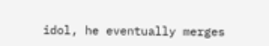idol, he eventually merges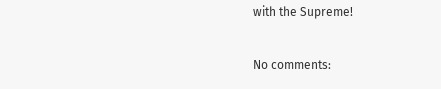with the Supreme!

No comments: